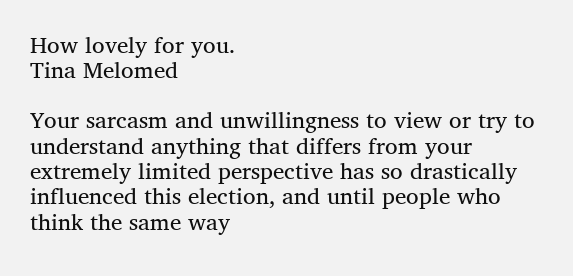How lovely for you.
Tina Melomed

Your sarcasm and unwillingness to view or try to understand anything that differs from your extremely limited perspective has so drastically influenced this election, and until people who think the same way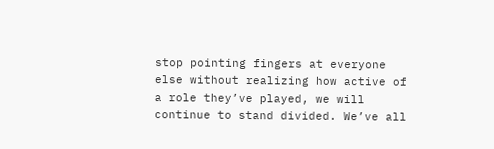stop pointing fingers at everyone else without realizing how active of a role they’ve played, we will continue to stand divided. We’ve all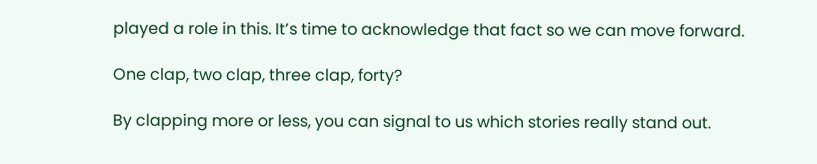played a role in this. It’s time to acknowledge that fact so we can move forward.

One clap, two clap, three clap, forty?

By clapping more or less, you can signal to us which stories really stand out.